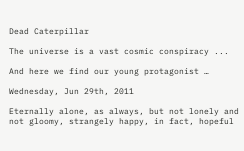Dead Caterpillar

The universe is a vast cosmic conspiracy ...

And here we find our young protagonist …

Wednesday, Jun 29th, 2011

Eternally alone, as always, but not lonely and not gloomy, strangely happy, in fact, hopeful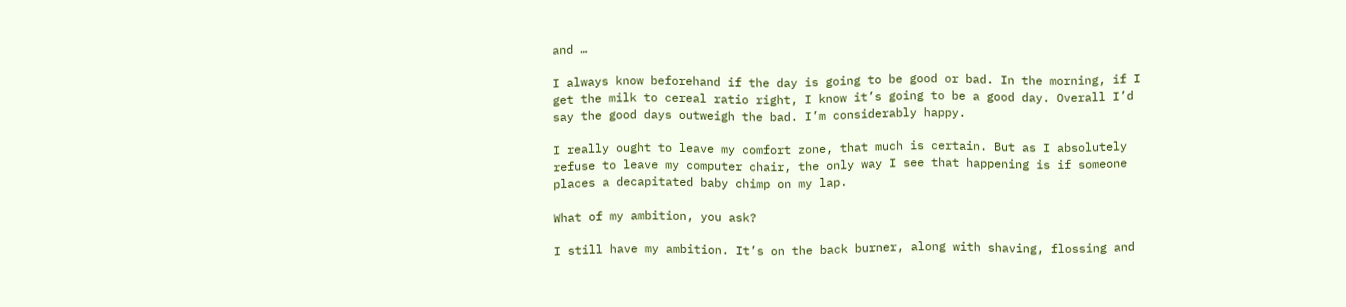and …

I always know beforehand if the day is going to be good or bad. In the morning, if I get the milk to cereal ratio right, I know it’s going to be a good day. Overall I’d say the good days outweigh the bad. I’m considerably happy.

I really ought to leave my comfort zone, that much is certain. But as I absolutely refuse to leave my computer chair, the only way I see that happening is if someone places a decapitated baby chimp on my lap.

What of my ambition, you ask?

I still have my ambition. It’s on the back burner, along with shaving, flossing and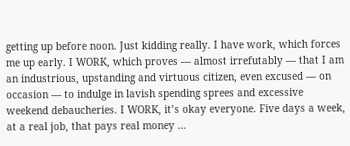getting up before noon. Just kidding really. I have work, which forces me up early. I WORK, which proves — almost irrefutably — that I am an industrious, upstanding and virtuous citizen, even excused — on occasion — to indulge in lavish spending sprees and excessive weekend debaucheries. I WORK, it’s okay everyone. Five days a week, at a real job, that pays real money …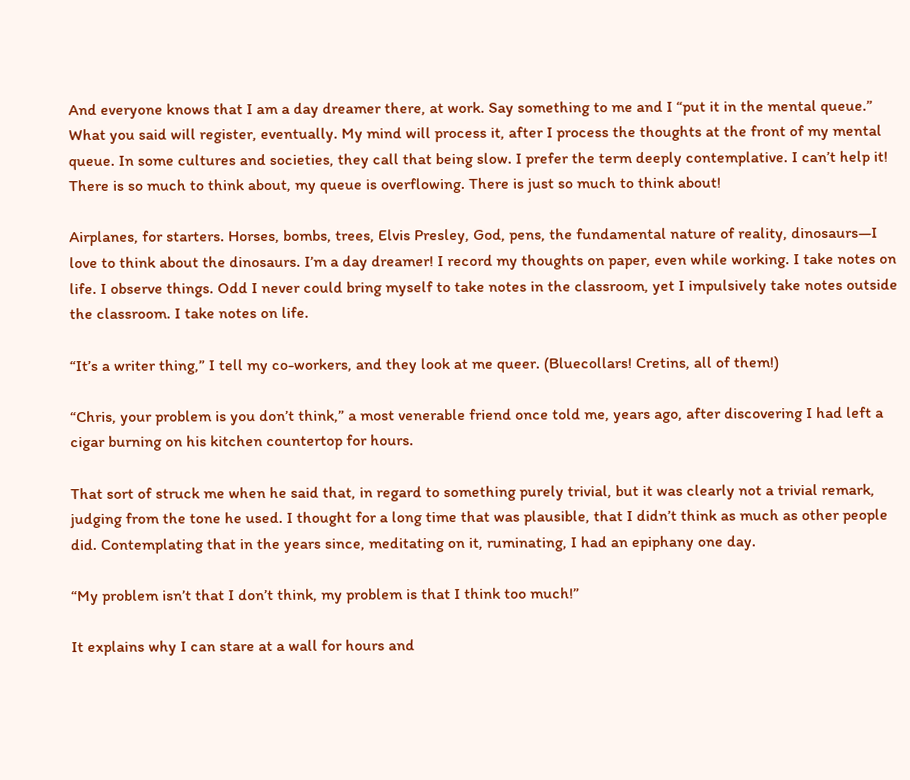And everyone knows that I am a day dreamer there, at work. Say something to me and I “put it in the mental queue.” What you said will register, eventually. My mind will process it, after I process the thoughts at the front of my mental queue. In some cultures and societies, they call that being slow. I prefer the term deeply contemplative. I can’t help it! There is so much to think about, my queue is overflowing. There is just so much to think about!

Airplanes, for starters. Horses, bombs, trees, Elvis Presley, God, pens, the fundamental nature of reality, dinosaurs—I love to think about the dinosaurs. I’m a day dreamer! I record my thoughts on paper, even while working. I take notes on life. I observe things. Odd I never could bring myself to take notes in the classroom, yet I impulsively take notes outside the classroom. I take notes on life.

“It’s a writer thing,” I tell my co-workers, and they look at me queer. (Bluecollars! Cretins, all of them!)

“Chris, your problem is you don’t think,” a most venerable friend once told me, years ago, after discovering I had left a cigar burning on his kitchen countertop for hours.

That sort of struck me when he said that, in regard to something purely trivial, but it was clearly not a trivial remark, judging from the tone he used. I thought for a long time that was plausible, that I didn’t think as much as other people did. Contemplating that in the years since, meditating on it, ruminating, I had an epiphany one day.

“My problem isn’t that I don’t think, my problem is that I think too much!”

It explains why I can stare at a wall for hours and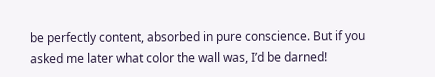be perfectly content, absorbed in pure conscience. But if you asked me later what color the wall was, I’d be darned!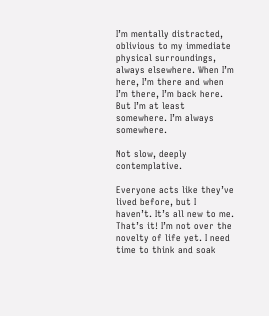I’m mentally distracted, oblivious to my immediate physical surroundings, always elsewhere. When I’m here, I’m there and when I’m there, I’m back here. But I’m at least somewhere. I’m always somewhere.

Not slow, deeply contemplative.

Everyone acts like they’ve lived before, but I haven’t. It’s all new to me. That’s it! I’m not over the novelty of life yet. I need time to think and soak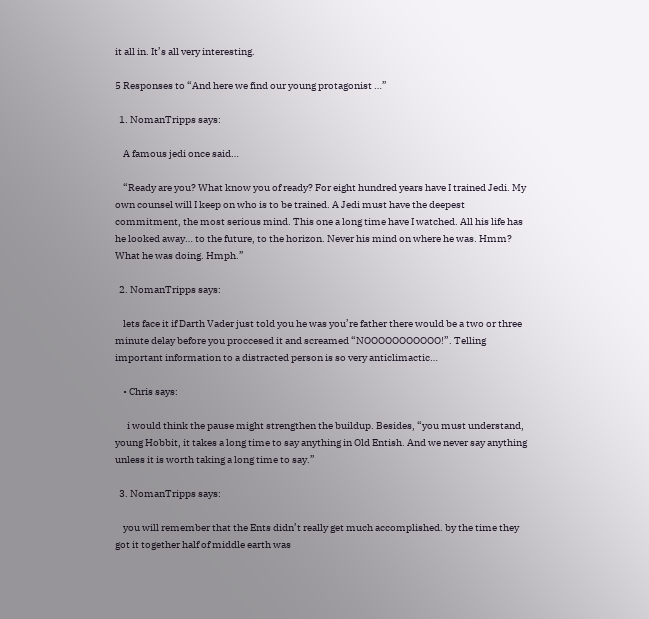it all in. It’s all very interesting.

5 Responses to “And here we find our young protagonist …”

  1. NomanTripps says:

    A famous jedi once said…

    “Ready are you? What know you of ready? For eight hundred years have I trained Jedi. My own counsel will I keep on who is to be trained. A Jedi must have the deepest commitment, the most serious mind. This one a long time have I watched. All his life has he looked away… to the future, to the horizon. Never his mind on where he was. Hmm? What he was doing. Hmph.”

  2. NomanTripps says:

    lets face it if Darth Vader just told you he was you’re father there would be a two or three minute delay before you proccesed it and screamed “NOOOOOOOOOOO!”. Telling important information to a distracted person is so very anticlimactic…

    • Chris says:

      i would think the pause might strengthen the buildup. Besides, “you must understand, young Hobbit, it takes a long time to say anything in Old Entish. And we never say anything unless it is worth taking a long time to say.”

  3. NomanTripps says:

    you will remember that the Ents didn’t really get much accomplished. by the time they got it together half of middle earth was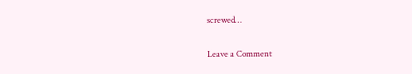screwed…

Leave a Comment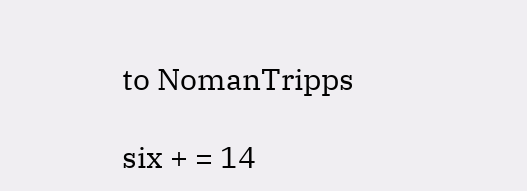to NomanTripps

six + = 14